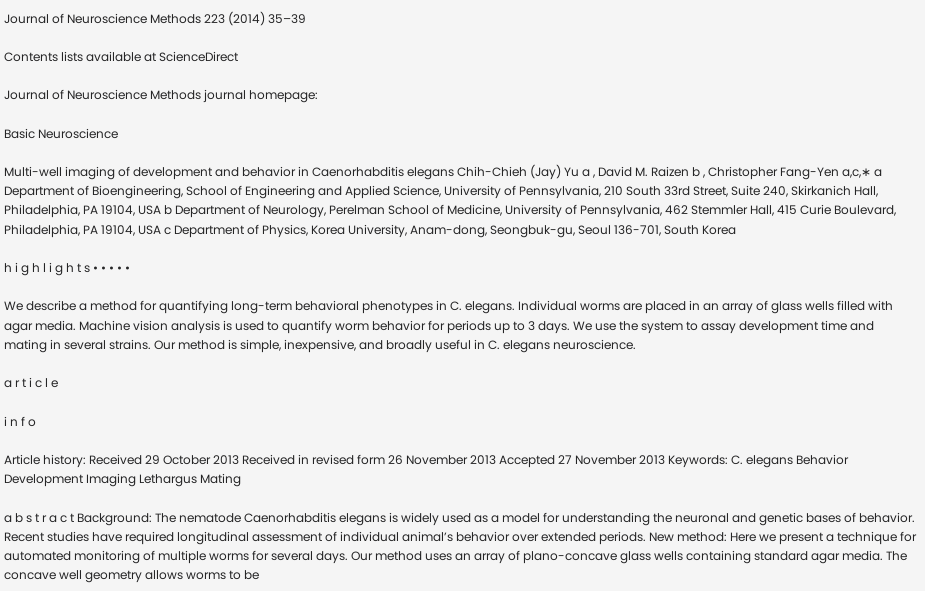Journal of Neuroscience Methods 223 (2014) 35–39

Contents lists available at ScienceDirect

Journal of Neuroscience Methods journal homepage:

Basic Neuroscience

Multi-well imaging of development and behavior in Caenorhabditis elegans Chih-Chieh (Jay) Yu a , David M. Raizen b , Christopher Fang-Yen a,c,∗ a Department of Bioengineering, School of Engineering and Applied Science, University of Pennsylvania, 210 South 33rd Street, Suite 240, Skirkanich Hall, Philadelphia, PA 19104, USA b Department of Neurology, Perelman School of Medicine, University of Pennsylvania, 462 Stemmler Hall, 415 Curie Boulevard, Philadelphia, PA 19104, USA c Department of Physics, Korea University, Anam-dong, Seongbuk-gu, Seoul 136-701, South Korea

h i g h l i g h t s • • • • •

We describe a method for quantifying long-term behavioral phenotypes in C. elegans. Individual worms are placed in an array of glass wells filled with agar media. Machine vision analysis is used to quantify worm behavior for periods up to 3 days. We use the system to assay development time and mating in several strains. Our method is simple, inexpensive, and broadly useful in C. elegans neuroscience.

a r t i c l e

i n f o

Article history: Received 29 October 2013 Received in revised form 26 November 2013 Accepted 27 November 2013 Keywords: C. elegans Behavior Development Imaging Lethargus Mating

a b s t r a c t Background: The nematode Caenorhabditis elegans is widely used as a model for understanding the neuronal and genetic bases of behavior. Recent studies have required longitudinal assessment of individual animal’s behavior over extended periods. New method: Here we present a technique for automated monitoring of multiple worms for several days. Our method uses an array of plano-concave glass wells containing standard agar media. The concave well geometry allows worms to be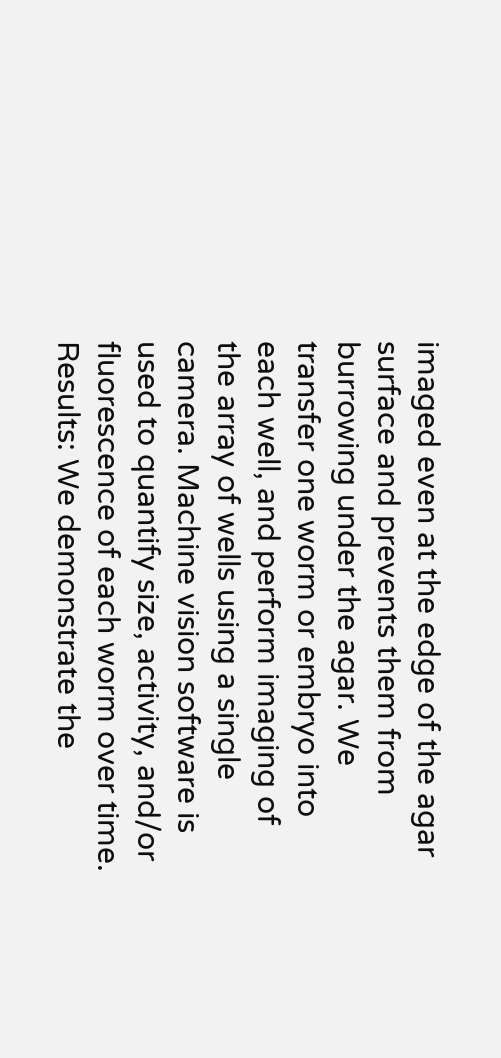imaged even at the edge of the agar surface and prevents them from burrowing under the agar. We transfer one worm or embryo into each well, and perform imaging of the array of wells using a single camera. Machine vision software is used to quantify size, activity, and/or fluorescence of each worm over time. Results: We demonstrate the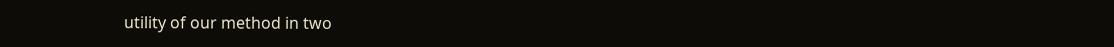utility of our method in two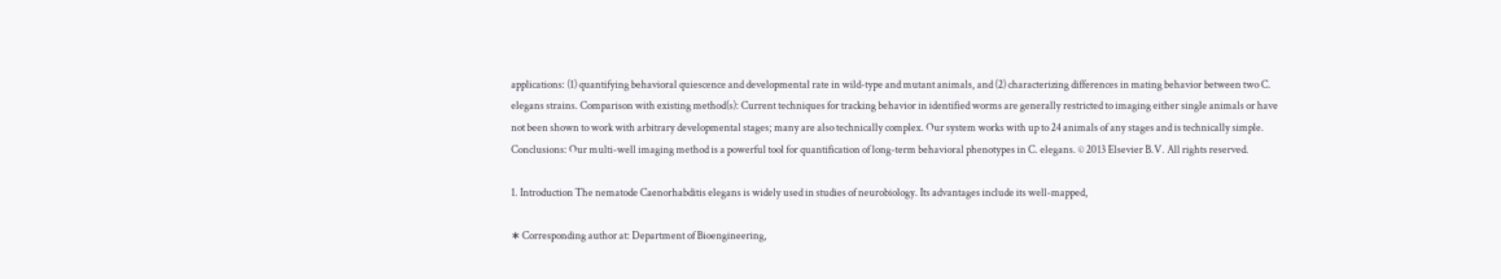applications: (1) quantifying behavioral quiescence and developmental rate in wild-type and mutant animals, and (2) characterizing differences in mating behavior between two C. elegans strains. Comparison with existing method(s): Current techniques for tracking behavior in identified worms are generally restricted to imaging either single animals or have not been shown to work with arbitrary developmental stages; many are also technically complex. Our system works with up to 24 animals of any stages and is technically simple. Conclusions: Our multi-well imaging method is a powerful tool for quantification of long-term behavioral phenotypes in C. elegans. © 2013 Elsevier B.V. All rights reserved.

1. Introduction The nematode Caenorhabditis elegans is widely used in studies of neurobiology. Its advantages include its well-mapped,

∗ Corresponding author at: Department of Bioengineering,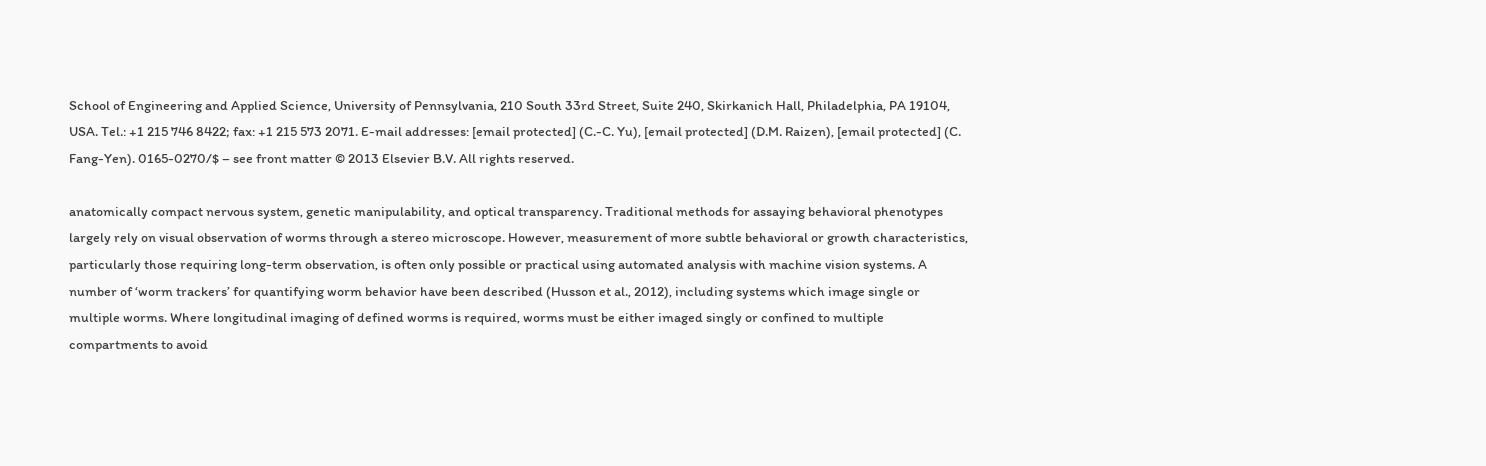School of Engineering and Applied Science, University of Pennsylvania, 210 South 33rd Street, Suite 240, Skirkanich Hall, Philadelphia, PA 19104, USA. Tel.: +1 215 746 8422; fax: +1 215 573 2071. E-mail addresses: [email protected] (C.-C. Yu), [email protected] (D.M. Raizen), [email protected] (C. Fang-Yen). 0165-0270/$ – see front matter © 2013 Elsevier B.V. All rights reserved.

anatomically compact nervous system, genetic manipulability, and optical transparency. Traditional methods for assaying behavioral phenotypes largely rely on visual observation of worms through a stereo microscope. However, measurement of more subtle behavioral or growth characteristics, particularly those requiring long-term observation, is often only possible or practical using automated analysis with machine vision systems. A number of ‘worm trackers’ for quantifying worm behavior have been described (Husson et al., 2012), including systems which image single or multiple worms. Where longitudinal imaging of defined worms is required, worms must be either imaged singly or confined to multiple compartments to avoid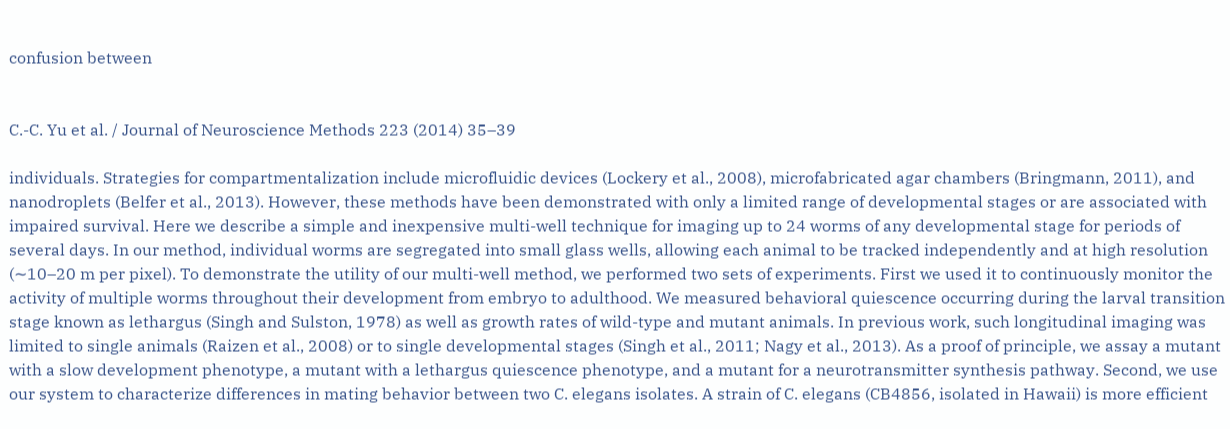confusion between


C.-C. Yu et al. / Journal of Neuroscience Methods 223 (2014) 35–39

individuals. Strategies for compartmentalization include microfluidic devices (Lockery et al., 2008), microfabricated agar chambers (Bringmann, 2011), and nanodroplets (Belfer et al., 2013). However, these methods have been demonstrated with only a limited range of developmental stages or are associated with impaired survival. Here we describe a simple and inexpensive multi-well technique for imaging up to 24 worms of any developmental stage for periods of several days. In our method, individual worms are segregated into small glass wells, allowing each animal to be tracked independently and at high resolution (∼10–20 m per pixel). To demonstrate the utility of our multi-well method, we performed two sets of experiments. First we used it to continuously monitor the activity of multiple worms throughout their development from embryo to adulthood. We measured behavioral quiescence occurring during the larval transition stage known as lethargus (Singh and Sulston, 1978) as well as growth rates of wild-type and mutant animals. In previous work, such longitudinal imaging was limited to single animals (Raizen et al., 2008) or to single developmental stages (Singh et al., 2011; Nagy et al., 2013). As a proof of principle, we assay a mutant with a slow development phenotype, a mutant with a lethargus quiescence phenotype, and a mutant for a neurotransmitter synthesis pathway. Second, we use our system to characterize differences in mating behavior between two C. elegans isolates. A strain of C. elegans (CB4856, isolated in Hawaii) is more efficient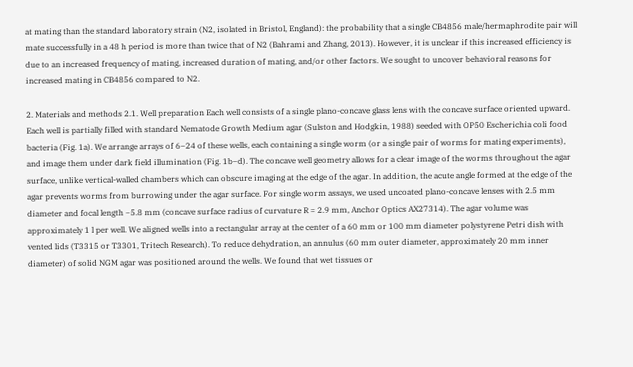at mating than the standard laboratory strain (N2, isolated in Bristol, England): the probability that a single CB4856 male/hermaphrodite pair will mate successfully in a 48 h period is more than twice that of N2 (Bahrami and Zhang, 2013). However, it is unclear if this increased efficiency is due to an increased frequency of mating, increased duration of mating, and/or other factors. We sought to uncover behavioral reasons for increased mating in CB4856 compared to N2.

2. Materials and methods 2.1. Well preparation Each well consists of a single plano-concave glass lens with the concave surface oriented upward. Each well is partially filled with standard Nematode Growth Medium agar (Sulston and Hodgkin, 1988) seeded with OP50 Escherichia coli food bacteria (Fig. 1a). We arrange arrays of 6–24 of these wells, each containing a single worm (or a single pair of worms for mating experiments), and image them under dark field illumination (Fig. 1b–d). The concave well geometry allows for a clear image of the worms throughout the agar surface, unlike vertical-walled chambers which can obscure imaging at the edge of the agar. In addition, the acute angle formed at the edge of the agar prevents worms from burrowing under the agar surface. For single worm assays, we used uncoated plano-concave lenses with 2.5 mm diameter and focal length −5.8 mm (concave surface radius of curvature R = 2.9 mm, Anchor Optics AX27314). The agar volume was approximately 1 l per well. We aligned wells into a rectangular array at the center of a 60 mm or 100 mm diameter polystyrene Petri dish with vented lids (T3315 or T3301, Tritech Research). To reduce dehydration, an annulus (60 mm outer diameter, approximately 20 mm inner diameter) of solid NGM agar was positioned around the wells. We found that wet tissues or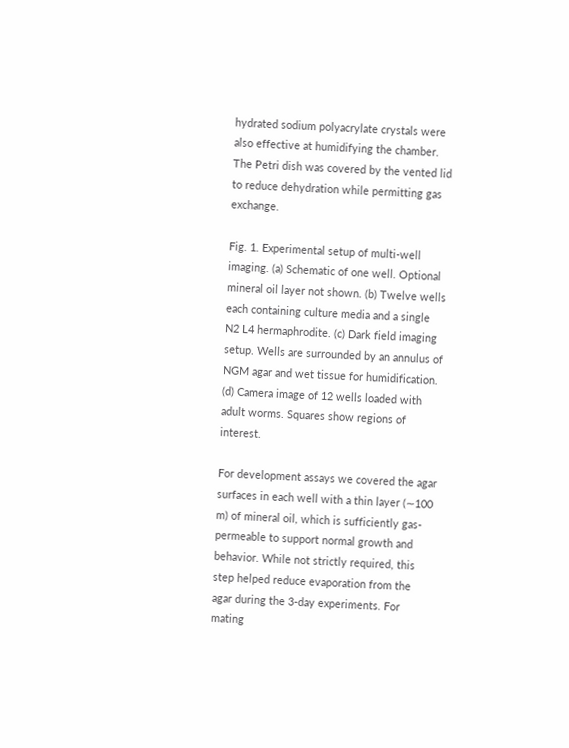hydrated sodium polyacrylate crystals were also effective at humidifying the chamber. The Petri dish was covered by the vented lid to reduce dehydration while permitting gas exchange.

Fig. 1. Experimental setup of multi-well imaging. (a) Schematic of one well. Optional mineral oil layer not shown. (b) Twelve wells each containing culture media and a single N2 L4 hermaphrodite. (c) Dark field imaging setup. Wells are surrounded by an annulus of NGM agar and wet tissue for humidification. (d) Camera image of 12 wells loaded with adult worms. Squares show regions of interest.

For development assays we covered the agar surfaces in each well with a thin layer (∼100 m) of mineral oil, which is sufficiently gas-permeable to support normal growth and behavior. While not strictly required, this step helped reduce evaporation from the agar during the 3-day experiments. For mating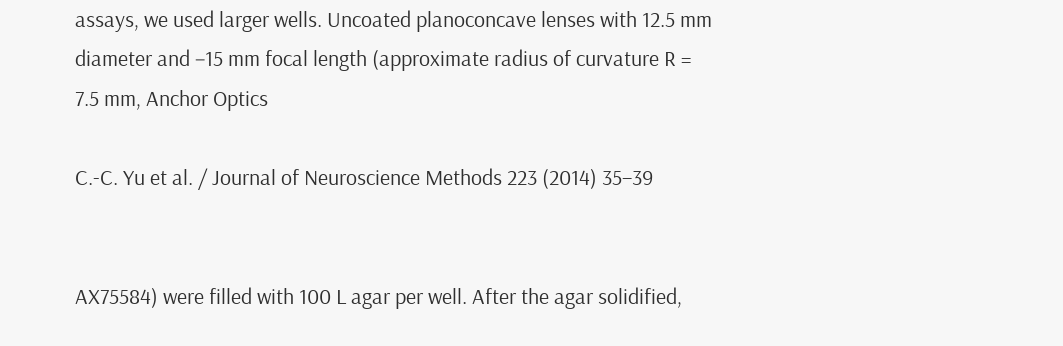assays, we used larger wells. Uncoated planoconcave lenses with 12.5 mm diameter and −15 mm focal length (approximate radius of curvature R = 7.5 mm, Anchor Optics

C.-C. Yu et al. / Journal of Neuroscience Methods 223 (2014) 35–39


AX75584) were filled with 100 L agar per well. After the agar solidified,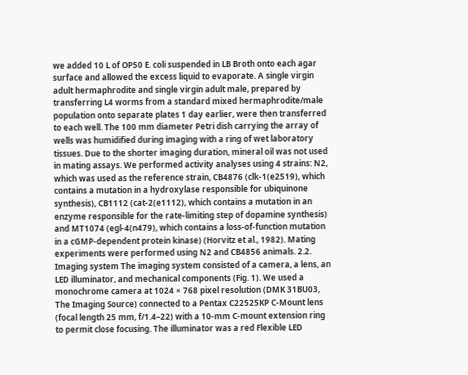we added 10 L of OP50 E. coli suspended in LB Broth onto each agar surface and allowed the excess liquid to evaporate. A single virgin adult hermaphrodite and single virgin adult male, prepared by transferring L4 worms from a standard mixed hermaphrodite/male population onto separate plates 1 day earlier, were then transferred to each well. The 100 mm diameter Petri dish carrying the array of wells was humidified during imaging with a ring of wet laboratory tissues. Due to the shorter imaging duration, mineral oil was not used in mating assays. We performed activity analyses using 4 strains: N2, which was used as the reference strain, CB4876 (clk-1(e2519), which contains a mutation in a hydroxylase responsible for ubiquinone synthesis), CB1112 (cat-2(e1112), which contains a mutation in an enzyme responsible for the rate-limiting step of dopamine synthesis) and MT1074 (egl-4(n479), which contains a loss-of-function mutation in a cGMP-dependent protein kinase) (Horvitz et al., 1982). Mating experiments were performed using N2 and CB4856 animals. 2.2. Imaging system The imaging system consisted of a camera, a lens, an LED illuminator, and mechanical components (Fig. 1). We used a monochrome camera at 1024 × 768 pixel resolution (DMK 31BU03, The Imaging Source) connected to a Pentax C22525KP C-Mount lens (focal length 25 mm, f/1.4–22) with a 10-mm C-mount extension ring to permit close focusing. The illuminator was a red Flexible LED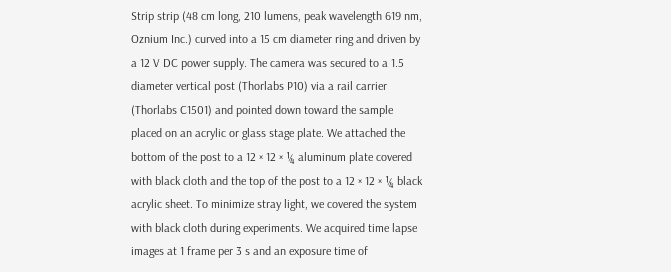Strip strip (48 cm long, 210 lumens, peak wavelength 619 nm, Oznium Inc.) curved into a 15 cm diameter ring and driven by a 12 V DC power supply. The camera was secured to a 1.5 diameter vertical post (Thorlabs P10) via a rail carrier (Thorlabs C1501) and pointed down toward the sample placed on an acrylic or glass stage plate. We attached the bottom of the post to a 12 × 12 × ¼ aluminum plate covered with black cloth and the top of the post to a 12 × 12 × ¼ black acrylic sheet. To minimize stray light, we covered the system with black cloth during experiments. We acquired time lapse images at 1 frame per 3 s and an exposure time of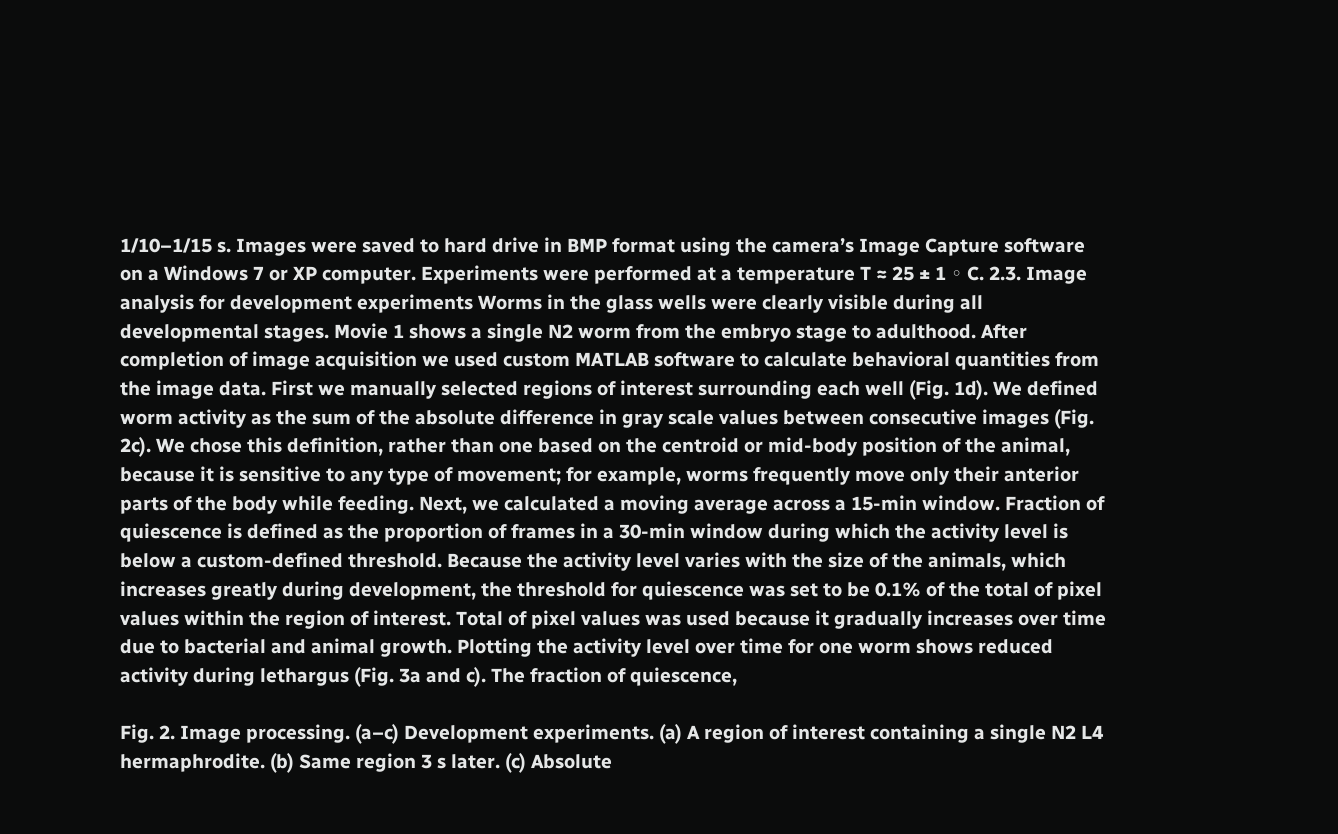1/10–1/15 s. Images were saved to hard drive in BMP format using the camera’s Image Capture software on a Windows 7 or XP computer. Experiments were performed at a temperature T ≈ 25 ± 1 ◦ C. 2.3. Image analysis for development experiments Worms in the glass wells were clearly visible during all developmental stages. Movie 1 shows a single N2 worm from the embryo stage to adulthood. After completion of image acquisition we used custom MATLAB software to calculate behavioral quantities from the image data. First we manually selected regions of interest surrounding each well (Fig. 1d). We defined worm activity as the sum of the absolute difference in gray scale values between consecutive images (Fig. 2c). We chose this definition, rather than one based on the centroid or mid-body position of the animal, because it is sensitive to any type of movement; for example, worms frequently move only their anterior parts of the body while feeding. Next, we calculated a moving average across a 15-min window. Fraction of quiescence is defined as the proportion of frames in a 30-min window during which the activity level is below a custom-defined threshold. Because the activity level varies with the size of the animals, which increases greatly during development, the threshold for quiescence was set to be 0.1% of the total of pixel values within the region of interest. Total of pixel values was used because it gradually increases over time due to bacterial and animal growth. Plotting the activity level over time for one worm shows reduced activity during lethargus (Fig. 3a and c). The fraction of quiescence,

Fig. 2. Image processing. (a–c) Development experiments. (a) A region of interest containing a single N2 L4 hermaphrodite. (b) Same region 3 s later. (c) Absolute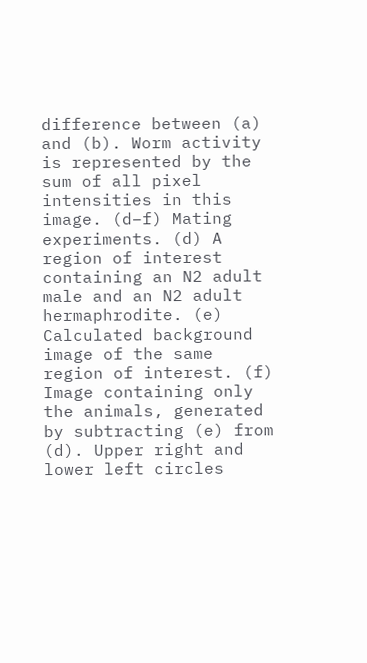difference between (a) and (b). Worm activity is represented by the sum of all pixel intensities in this image. (d–f) Mating experiments. (d) A region of interest containing an N2 adult male and an N2 adult hermaphrodite. (e) Calculated background image of the same region of interest. (f) Image containing only the animals, generated by subtracting (e) from (d). Upper right and lower left circles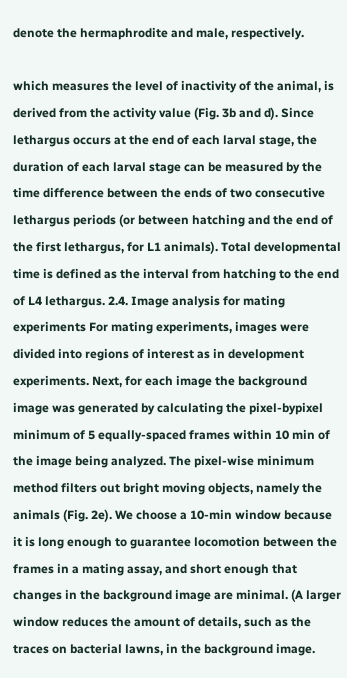denote the hermaphrodite and male, respectively.

which measures the level of inactivity of the animal, is derived from the activity value (Fig. 3b and d). Since lethargus occurs at the end of each larval stage, the duration of each larval stage can be measured by the time difference between the ends of two consecutive lethargus periods (or between hatching and the end of the first lethargus, for L1 animals). Total developmental time is defined as the interval from hatching to the end of L4 lethargus. 2.4. Image analysis for mating experiments For mating experiments, images were divided into regions of interest as in development experiments. Next, for each image the background image was generated by calculating the pixel-bypixel minimum of 5 equally-spaced frames within 10 min of the image being analyzed. The pixel-wise minimum method filters out bright moving objects, namely the animals (Fig. 2e). We choose a 10-min window because it is long enough to guarantee locomotion between the frames in a mating assay, and short enough that changes in the background image are minimal. (A larger window reduces the amount of details, such as the traces on bacterial lawns, in the background image.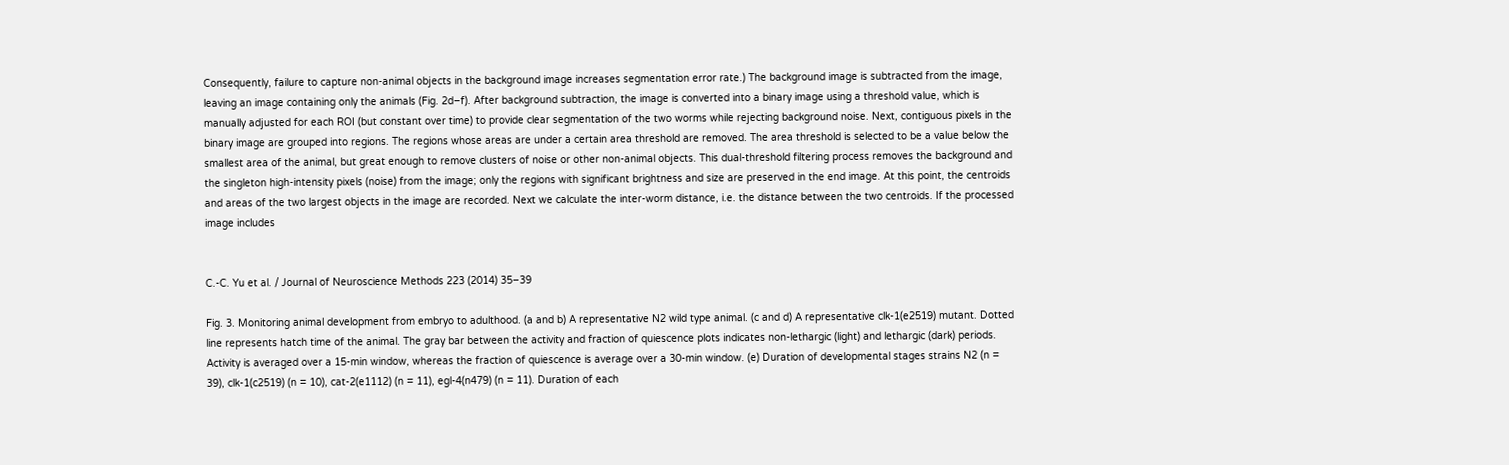Consequently, failure to capture non-animal objects in the background image increases segmentation error rate.) The background image is subtracted from the image, leaving an image containing only the animals (Fig. 2d–f). After background subtraction, the image is converted into a binary image using a threshold value, which is manually adjusted for each ROI (but constant over time) to provide clear segmentation of the two worms while rejecting background noise. Next, contiguous pixels in the binary image are grouped into regions. The regions whose areas are under a certain area threshold are removed. The area threshold is selected to be a value below the smallest area of the animal, but great enough to remove clusters of noise or other non-animal objects. This dual-threshold filtering process removes the background and the singleton high-intensity pixels (noise) from the image; only the regions with significant brightness and size are preserved in the end image. At this point, the centroids and areas of the two largest objects in the image are recorded. Next we calculate the inter-worm distance, i.e. the distance between the two centroids. If the processed image includes


C.-C. Yu et al. / Journal of Neuroscience Methods 223 (2014) 35–39

Fig. 3. Monitoring animal development from embryo to adulthood. (a and b) A representative N2 wild type animal. (c and d) A representative clk-1(e2519) mutant. Dotted line represents hatch time of the animal. The gray bar between the activity and fraction of quiescence plots indicates non-lethargic (light) and lethargic (dark) periods. Activity is averaged over a 15-min window, whereas the fraction of quiescence is average over a 30-min window. (e) Duration of developmental stages strains N2 (n = 39), clk-1(c2519) (n = 10), cat-2(e1112) (n = 11), egl-4(n479) (n = 11). Duration of each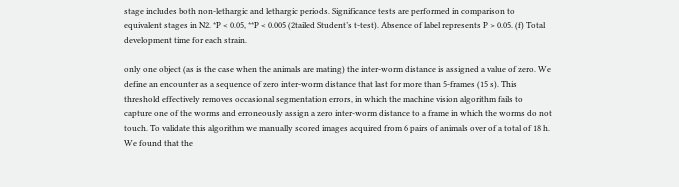stage includes both non-lethargic and lethargic periods. Significance tests are performed in comparison to equivalent stages in N2. *P < 0.05, **P < 0.005 (2tailed Student’s t-test). Absence of label represents P > 0.05. (f) Total development time for each strain.

only one object (as is the case when the animals are mating) the inter-worm distance is assigned a value of zero. We define an encounter as a sequence of zero inter-worm distance that last for more than 5-frames (15 s). This threshold effectively removes occasional segmentation errors, in which the machine vision algorithm fails to capture one of the worms and erroneously assign a zero inter-worm distance to a frame in which the worms do not touch. To validate this algorithm we manually scored images acquired from 6 pairs of animals over of a total of 18 h. We found that the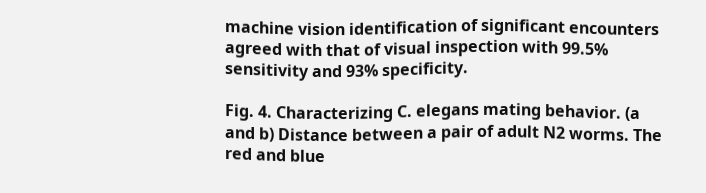machine vision identification of significant encounters agreed with that of visual inspection with 99.5% sensitivity and 93% specificity.

Fig. 4. Characterizing C. elegans mating behavior. (a and b) Distance between a pair of adult N2 worms. The red and blue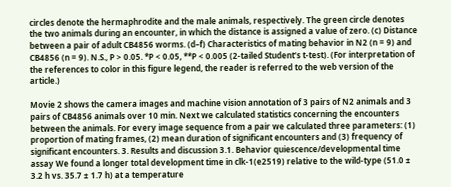circles denote the hermaphrodite and the male animals, respectively. The green circle denotes the two animals during an encounter, in which the distance is assigned a value of zero. (c) Distance between a pair of adult CB4856 worms. (d–f) Characteristics of mating behavior in N2 (n = 9) and CB4856 (n = 9). N.S., P > 0.05. *P < 0.05, **P < 0.005 (2-tailed Student’s t-test). (For interpretation of the references to color in this figure legend, the reader is referred to the web version of the article.)

Movie 2 shows the camera images and machine vision annotation of 3 pairs of N2 animals and 3 pairs of CB4856 animals over 10 min. Next we calculated statistics concerning the encounters between the animals. For every image sequence from a pair we calculated three parameters: (1) proportion of mating frames, (2) mean duration of significant encounters and (3) frequency of significant encounters. 3. Results and discussion 3.1. Behavior quiescence/developmental time assay We found a longer total development time in clk-1(e2519) relative to the wild-type (51.0 ± 3.2 h vs. 35.7 ± 1.7 h) at a temperature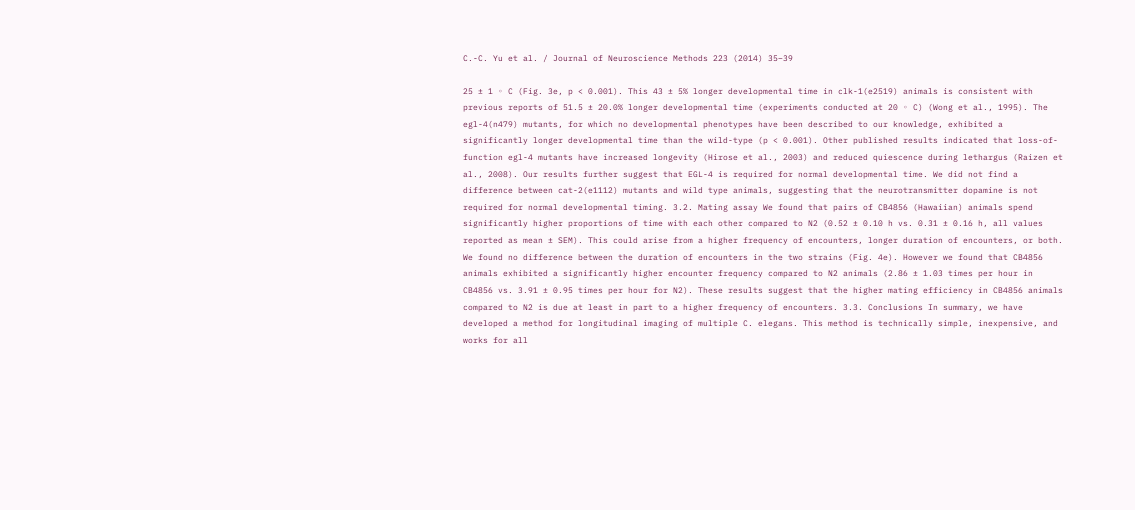C.-C. Yu et al. / Journal of Neuroscience Methods 223 (2014) 35–39

25 ± 1 ◦ C (Fig. 3e, p < 0.001). This 43 ± 5% longer developmental time in clk-1(e2519) animals is consistent with previous reports of 51.5 ± 20.0% longer developmental time (experiments conducted at 20 ◦ C) (Wong et al., 1995). The egl-4(n479) mutants, for which no developmental phenotypes have been described to our knowledge, exhibited a significantly longer developmental time than the wild-type (p < 0.001). Other published results indicated that loss-of-function egl-4 mutants have increased longevity (Hirose et al., 2003) and reduced quiescence during lethargus (Raizen et al., 2008). Our results further suggest that EGL-4 is required for normal developmental time. We did not find a difference between cat-2(e1112) mutants and wild type animals, suggesting that the neurotransmitter dopamine is not required for normal developmental timing. 3.2. Mating assay We found that pairs of CB4856 (Hawaiian) animals spend significantly higher proportions of time with each other compared to N2 (0.52 ± 0.10 h vs. 0.31 ± 0.16 h, all values reported as mean ± SEM). This could arise from a higher frequency of encounters, longer duration of encounters, or both. We found no difference between the duration of encounters in the two strains (Fig. 4e). However we found that CB4856 animals exhibited a significantly higher encounter frequency compared to N2 animals (2.86 ± 1.03 times per hour in CB4856 vs. 3.91 ± 0.95 times per hour for N2). These results suggest that the higher mating efficiency in CB4856 animals compared to N2 is due at least in part to a higher frequency of encounters. 3.3. Conclusions In summary, we have developed a method for longitudinal imaging of multiple C. elegans. This method is technically simple, inexpensive, and works for all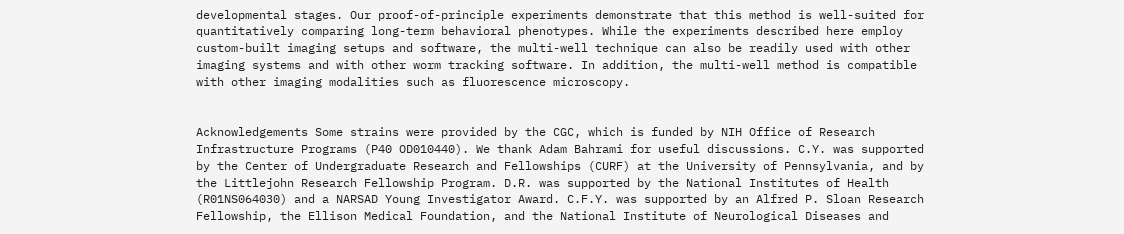developmental stages. Our proof-of-principle experiments demonstrate that this method is well-suited for quantitatively comparing long-term behavioral phenotypes. While the experiments described here employ custom-built imaging setups and software, the multi-well technique can also be readily used with other imaging systems and with other worm tracking software. In addition, the multi-well method is compatible with other imaging modalities such as fluorescence microscopy.


Acknowledgements Some strains were provided by the CGC, which is funded by NIH Office of Research Infrastructure Programs (P40 OD010440). We thank Adam Bahrami for useful discussions. C.Y. was supported by the Center of Undergraduate Research and Fellowships (CURF) at the University of Pennsylvania, and by the Littlejohn Research Fellowship Program. D.R. was supported by the National Institutes of Health (R01NS064030) and a NARSAD Young Investigator Award. C.F.Y. was supported by an Alfred P. Sloan Research Fellowship, the Ellison Medical Foundation, and the National Institute of Neurological Diseases and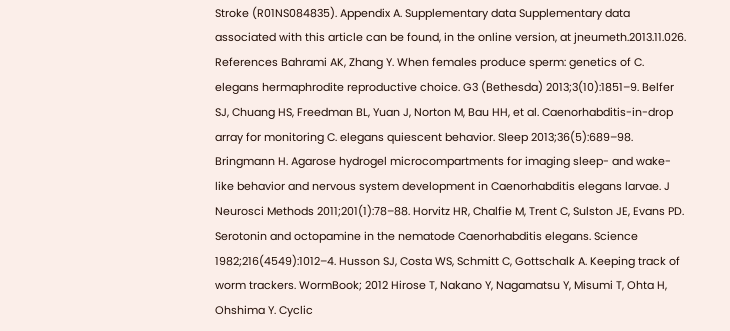Stroke (R01NS084835). Appendix A. Supplementary data Supplementary data associated with this article can be found, in the online version, at jneumeth.2013.11.026. References Bahrami AK, Zhang Y. When females produce sperm: genetics of C. elegans hermaphrodite reproductive choice. G3 (Bethesda) 2013;3(10):1851–9. Belfer SJ, Chuang HS, Freedman BL, Yuan J, Norton M, Bau HH, et al. Caenorhabditis-in-drop array for monitoring C. elegans quiescent behavior. Sleep 2013;36(5):689–98. Bringmann H. Agarose hydrogel microcompartments for imaging sleep- and wake-like behavior and nervous system development in Caenorhabditis elegans larvae. J Neurosci Methods 2011;201(1):78–88. Horvitz HR, Chalfie M, Trent C, Sulston JE, Evans PD. Serotonin and octopamine in the nematode Caenorhabditis elegans. Science 1982;216(4549):1012–4. Husson SJ, Costa WS, Schmitt C, Gottschalk A. Keeping track of worm trackers. WormBook; 2012 Hirose T, Nakano Y, Nagamatsu Y, Misumi T, Ohta H, Ohshima Y. Cyclic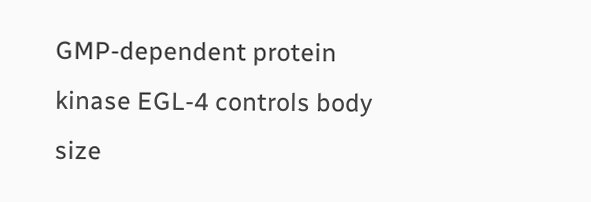GMP-dependent protein kinase EGL-4 controls body size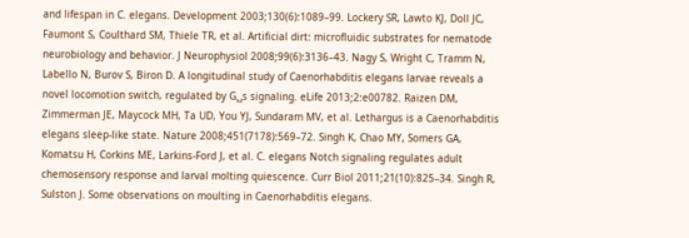and lifespan in C. elegans. Development 2003;130(6):1089–99. Lockery SR, Lawto KJ, Doll JC, Faumont S, Coulthard SM, Thiele TR, et al. Artificial dirt: microfluidic substrates for nematode neurobiology and behavior. J Neurophysiol 2008;99(6):3136–43. Nagy S, Wright C, Tramm N, Labello N, Burov S, Biron D. A longitudinal study of Caenorhabditis elegans larvae reveals a novel locomotion switch, regulated by G␣s signaling. eLife 2013;2:e00782. Raizen DM, Zimmerman JE, Maycock MH, Ta UD, You YJ, Sundaram MV, et al. Lethargus is a Caenorhabditis elegans sleep-like state. Nature 2008;451(7178):569–72. Singh K, Chao MY, Somers GA, Komatsu H, Corkins ME, Larkins-Ford J, et al. C. elegans Notch signaling regulates adult chemosensory response and larval molting quiescence. Curr Biol 2011;21(10):825–34. Singh R, Sulston J. Some observations on moulting in Caenorhabditis elegans.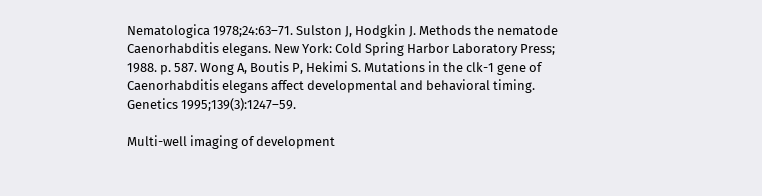Nematologica 1978;24:63–71. Sulston J, Hodgkin J. Methods the nematode Caenorhabditis elegans. New York: Cold Spring Harbor Laboratory Press; 1988. p. 587. Wong A, Boutis P, Hekimi S. Mutations in the clk-1 gene of Caenorhabditis elegans affect developmental and behavioral timing. Genetics 1995;139(3):1247–59.

Multi-well imaging of development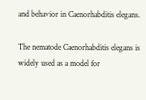and behavior in Caenorhabditis elegans.

The nematode Caenorhabditis elegans is widely used as a model for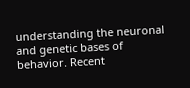understanding the neuronal and genetic bases of behavior. Recent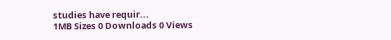studies have requir...
1MB Sizes 0 Downloads 0 Views